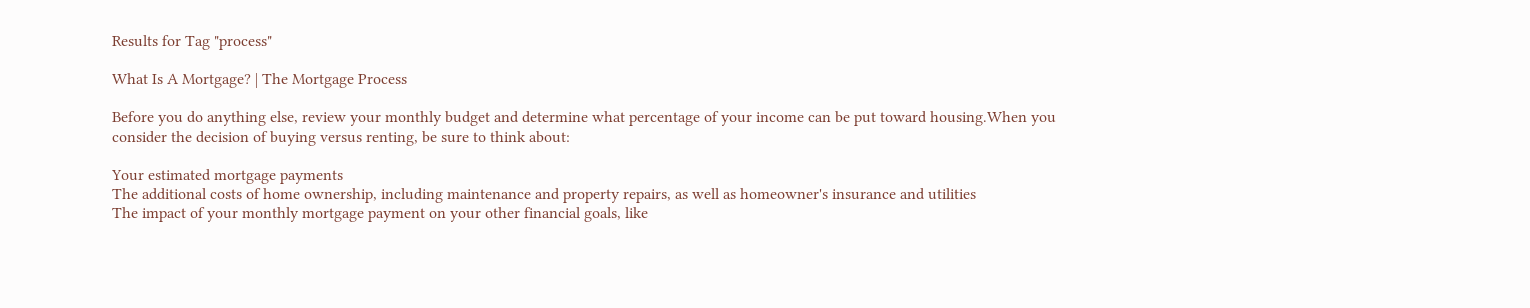Results for Tag "process"

What Is A Mortgage? | The Mortgage Process

Before you do anything else, review your monthly budget and determine what percentage of your income can be put toward housing.When you consider the decision of buying versus renting, be sure to think about:

Your estimated mortgage payments
The additional costs of home ownership, including maintenance and property repairs, as well as homeowner's insurance and utilities
The impact of your monthly mortgage payment on your other financial goals, like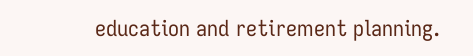education and retirement planning.